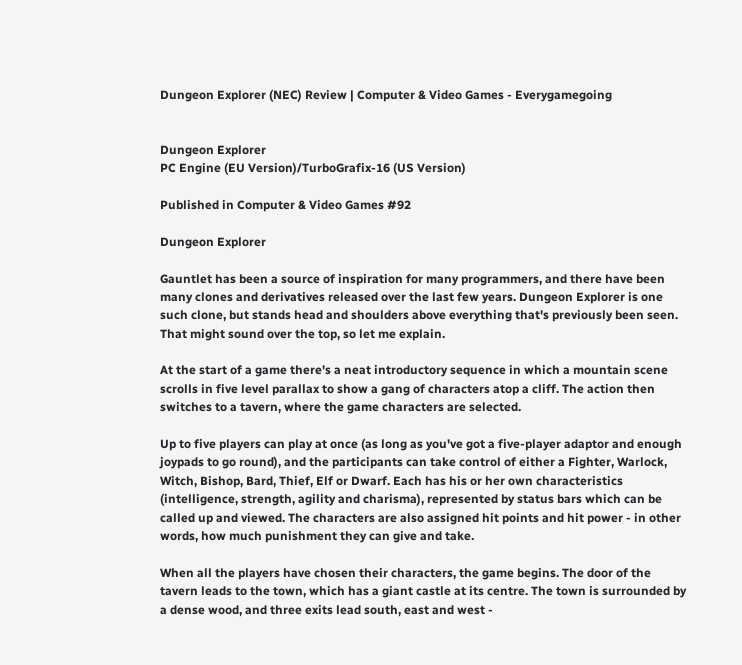Dungeon Explorer (NEC) Review | Computer & Video Games - Everygamegoing


Dungeon Explorer
PC Engine (EU Version)/TurboGrafix-16 (US Version)

Published in Computer & Video Games #92

Dungeon Explorer

Gauntlet has been a source of inspiration for many programmers, and there have been many clones and derivatives released over the last few years. Dungeon Explorer is one such clone, but stands head and shoulders above everything that's previously been seen. That might sound over the top, so let me explain.

At the start of a game there's a neat introductory sequence in which a mountain scene scrolls in five level parallax to show a gang of characters atop a cliff. The action then switches to a tavern, where the game characters are selected.

Up to five players can play at once (as long as you've got a five-player adaptor and enough joypads to go round), and the participants can take control of either a Fighter, Warlock, Witch, Bishop, Bard, Thief, Elf or Dwarf. Each has his or her own characteristics (intelligence, strength, agility and charisma), represented by status bars which can be called up and viewed. The characters are also assigned hit points and hit power - in other words, how much punishment they can give and take.

When all the players have chosen their characters, the game begins. The door of the tavern leads to the town, which has a giant castle at its centre. The town is surrounded by a dense wood, and three exits lead south, east and west -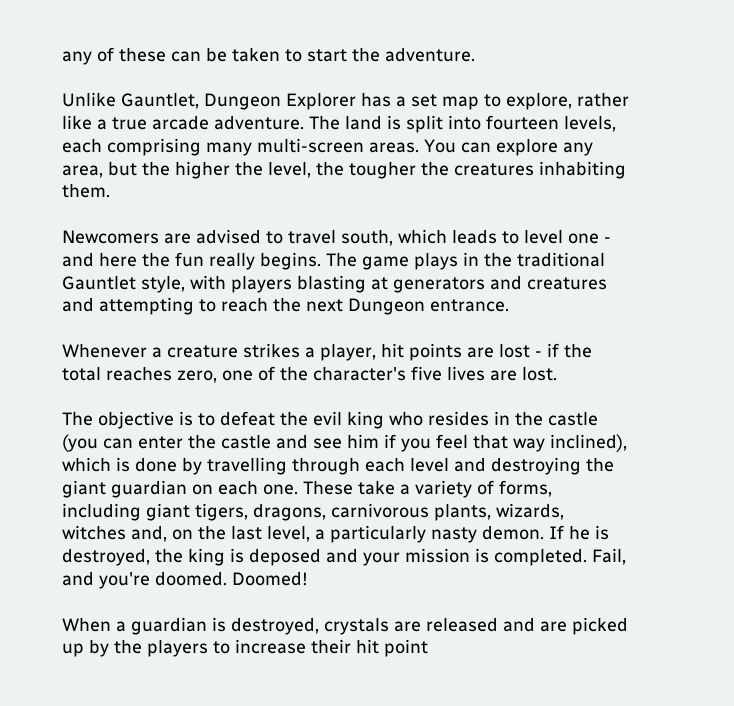any of these can be taken to start the adventure.

Unlike Gauntlet, Dungeon Explorer has a set map to explore, rather like a true arcade adventure. The land is split into fourteen levels, each comprising many multi-screen areas. You can explore any area, but the higher the level, the tougher the creatures inhabiting them.

Newcomers are advised to travel south, which leads to level one - and here the fun really begins. The game plays in the traditional Gauntlet style, with players blasting at generators and creatures and attempting to reach the next Dungeon entrance.

Whenever a creature strikes a player, hit points are lost - if the total reaches zero, one of the character's five lives are lost.

The objective is to defeat the evil king who resides in the castle (you can enter the castle and see him if you feel that way inclined), which is done by travelling through each level and destroying the giant guardian on each one. These take a variety of forms, including giant tigers, dragons, carnivorous plants, wizards, witches and, on the last level, a particularly nasty demon. If he is destroyed, the king is deposed and your mission is completed. Fail, and you're doomed. Doomed!

When a guardian is destroyed, crystals are released and are picked up by the players to increase their hit point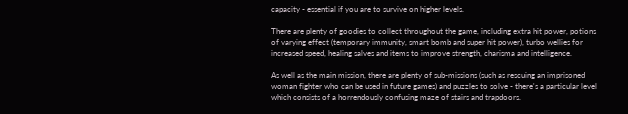capacity - essential if you are to survive on higher levels.

There are plenty of goodies to collect throughout the game, including extra hit power, potions of varying effect (temporary immunity, smart bomb and super hit power), turbo wellies for increased speed, healing salves and items to improve strength, charisma and intelligence.

As well as the main mission, there are plenty of sub-missions (such as rescuing an imprisoned woman fighter who can be used in future games) and puzzles to solve - there's a particular level which consists of a horrendously confusing maze of stairs and trapdoors.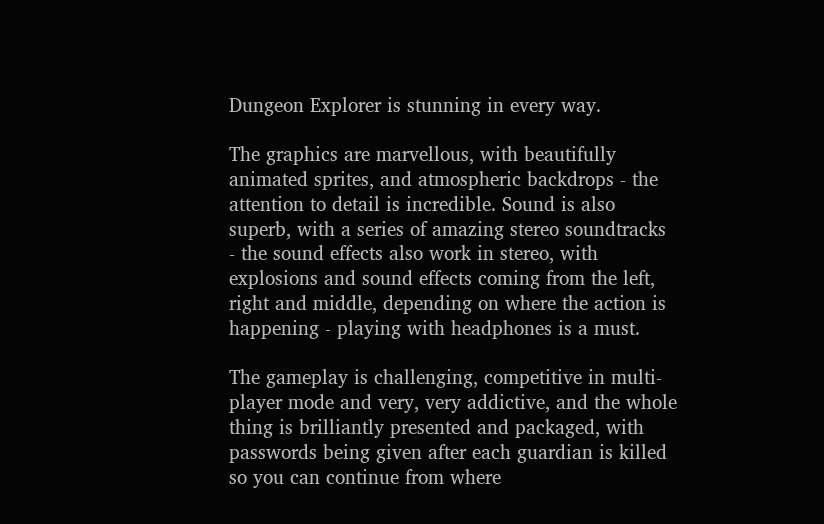Dungeon Explorer is stunning in every way.

The graphics are marvellous, with beautifully animated sprites, and atmospheric backdrops - the attention to detail is incredible. Sound is also superb, with a series of amazing stereo soundtracks - the sound effects also work in stereo, with explosions and sound effects coming from the left, right and middle, depending on where the action is happening - playing with headphones is a must.

The gameplay is challenging, competitive in multi-player mode and very, very addictive, and the whole thing is brilliantly presented and packaged, with passwords being given after each guardian is killed so you can continue from where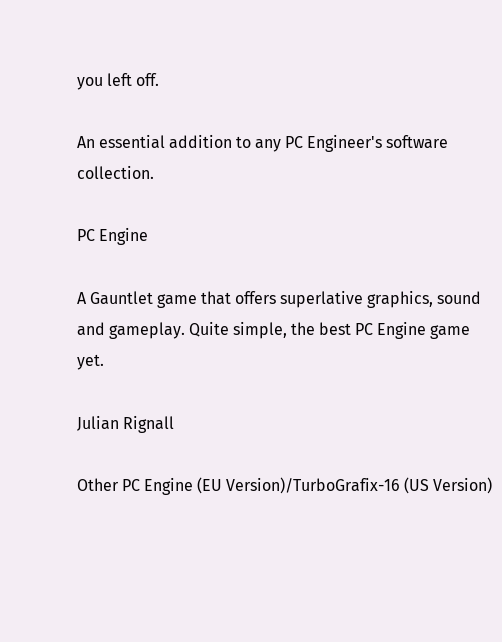you left off.

An essential addition to any PC Engineer's software collection.

PC Engine

A Gauntlet game that offers superlative graphics, sound and gameplay. Quite simple, the best PC Engine game yet.

Julian Rignall

Other PC Engine (EU Version)/TurboGrafix-16 (US Version)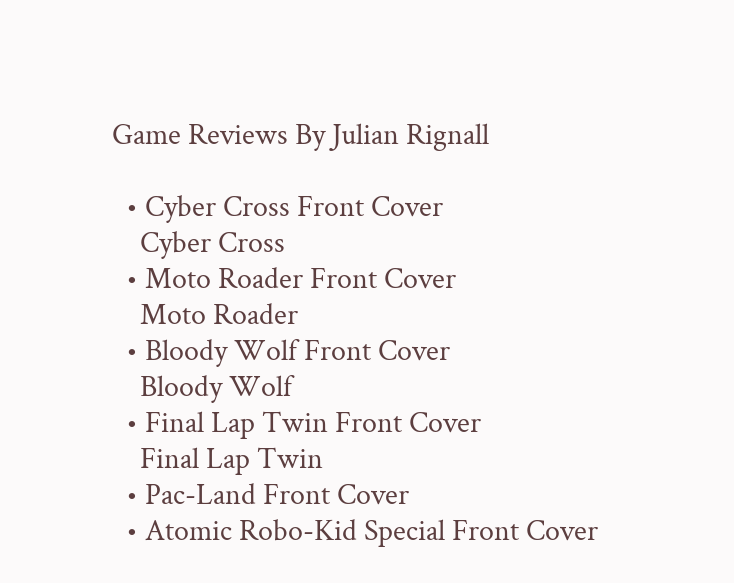Game Reviews By Julian Rignall

  • Cyber Cross Front Cover
    Cyber Cross
  • Moto Roader Front Cover
    Moto Roader
  • Bloody Wolf Front Cover
    Bloody Wolf
  • Final Lap Twin Front Cover
    Final Lap Twin
  • Pac-Land Front Cover
  • Atomic Robo-Kid Special Front Cover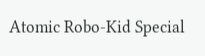Atomic Robo-Kid Special